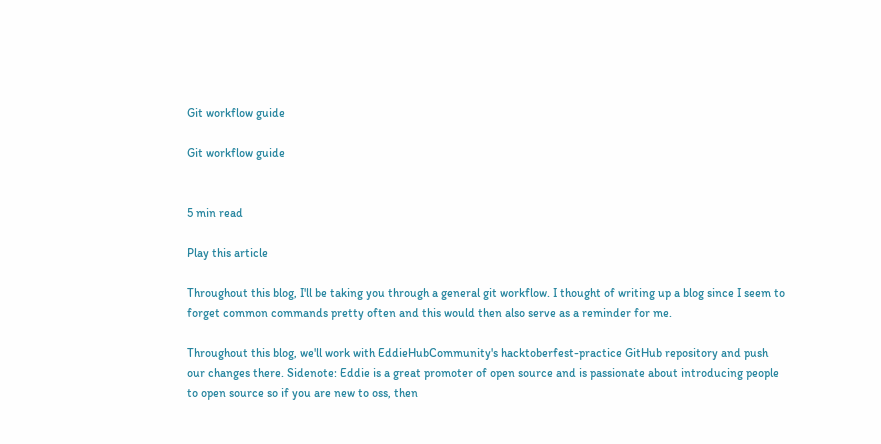Git workflow guide

Git workflow guide


5 min read

Play this article

Throughout this blog, I'll be taking you through a general git workflow. I thought of writing up a blog since I seem to forget common commands pretty often and this would then also serve as a reminder for me.

Throughout this blog, we'll work with EddieHubCommunity's hacktoberfest-practice GitHub repository and push our changes there. Sidenote: Eddie is a great promoter of open source and is passionate about introducing people to open source so if you are new to oss, then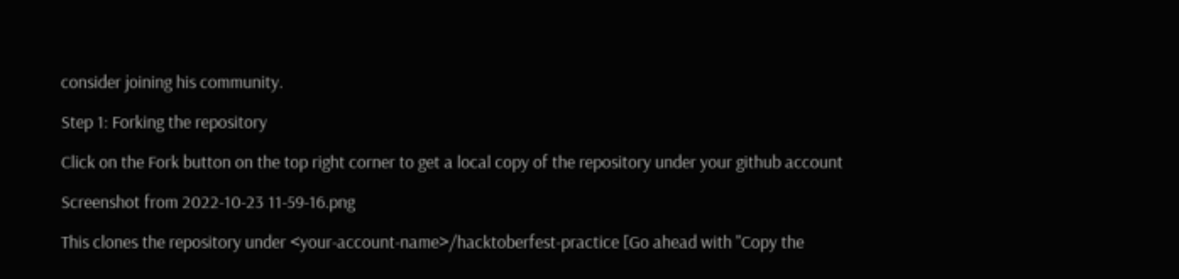consider joining his community.

Step 1: Forking the repository

Click on the Fork button on the top right corner to get a local copy of the repository under your github account

Screenshot from 2022-10-23 11-59-16.png

This clones the repository under <your-account-name>/hacktoberfest-practice [Go ahead with "Copy the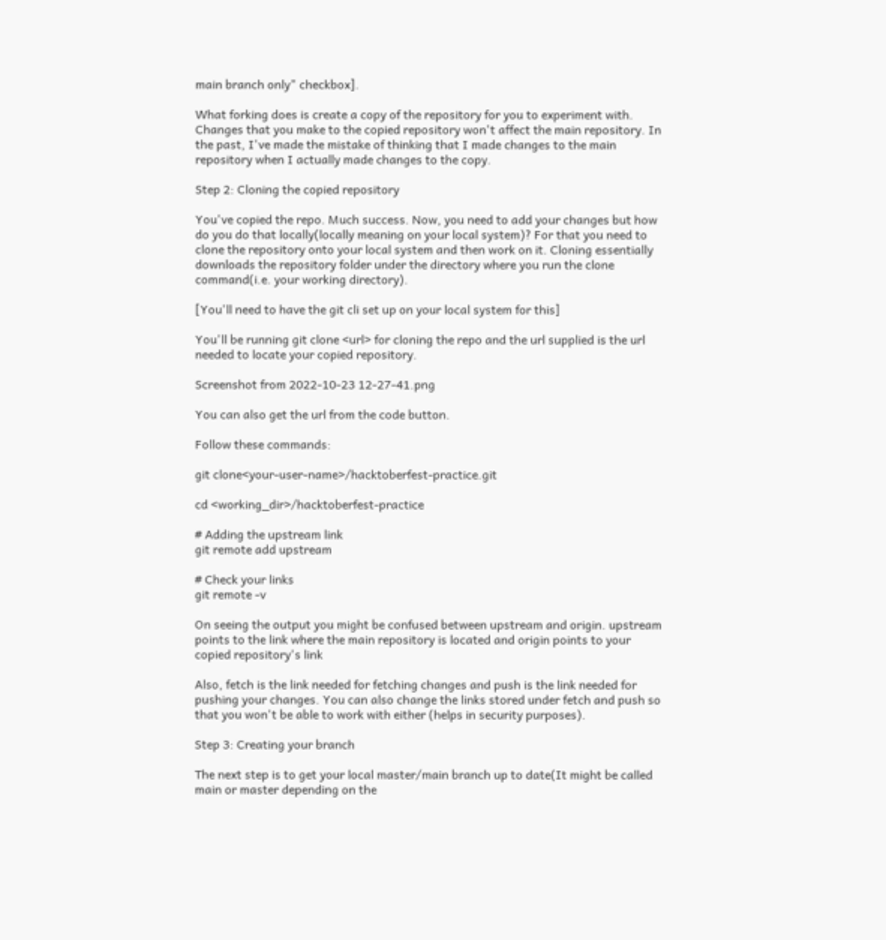main branch only" checkbox].

What forking does is create a copy of the repository for you to experiment with. Changes that you make to the copied repository won't affect the main repository. In the past, I've made the mistake of thinking that I made changes to the main repository when I actually made changes to the copy.

Step 2: Cloning the copied repository

You've copied the repo. Much success. Now, you need to add your changes but how do you do that locally(locally meaning on your local system)? For that you need to clone the repository onto your local system and then work on it. Cloning essentially downloads the repository folder under the directory where you run the clone command(i.e. your working directory).

[You'll need to have the git cli set up on your local system for this]

You'll be running git clone <url> for cloning the repo and the url supplied is the url needed to locate your copied repository.

Screenshot from 2022-10-23 12-27-41.png

You can also get the url from the code button.

Follow these commands:

git clone<your-user-name>/hacktoberfest-practice.git

cd <working_dir>/hacktoberfest-practice

# Adding the upstream link
git remote add upstream

# Check your links
git remote -v

On seeing the output you might be confused between upstream and origin. upstream points to the link where the main repository is located and origin points to your copied repository's link

Also, fetch is the link needed for fetching changes and push is the link needed for pushing your changes. You can also change the links stored under fetch and push so that you won't be able to work with either (helps in security purposes).

Step 3: Creating your branch

The next step is to get your local master/main branch up to date(It might be called main or master depending on the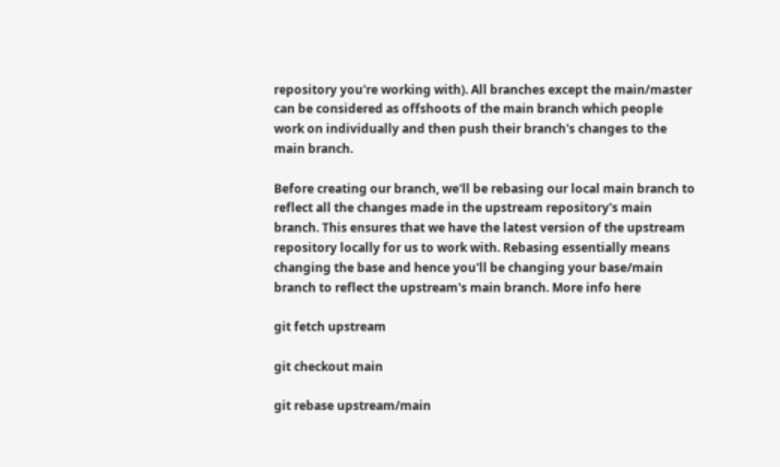repository you're working with). All branches except the main/master can be considered as offshoots of the main branch which people work on individually and then push their branch's changes to the main branch.

Before creating our branch, we'll be rebasing our local main branch to reflect all the changes made in the upstream repository's main branch. This ensures that we have the latest version of the upstream repository locally for us to work with. Rebasing essentially means changing the base and hence you'll be changing your base/main branch to reflect the upstream's main branch. More info here

git fetch upstream

git checkout main

git rebase upstream/main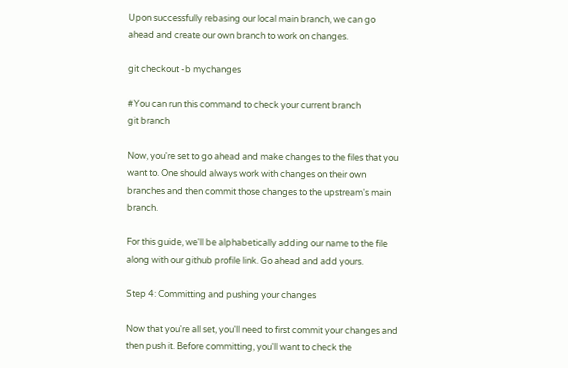Upon successfully rebasing our local main branch, we can go ahead and create our own branch to work on changes.

git checkout -b mychanges

#You can run this command to check your current branch
git branch

Now, you're set to go ahead and make changes to the files that you want to. One should always work with changes on their own branches and then commit those changes to the upstream's main branch.

For this guide, we'll be alphabetically adding our name to the file along with our github profile link. Go ahead and add yours.

Step 4: Committing and pushing your changes

Now that you're all set, you'll need to first commit your changes and then push it. Before committing, you'll want to check the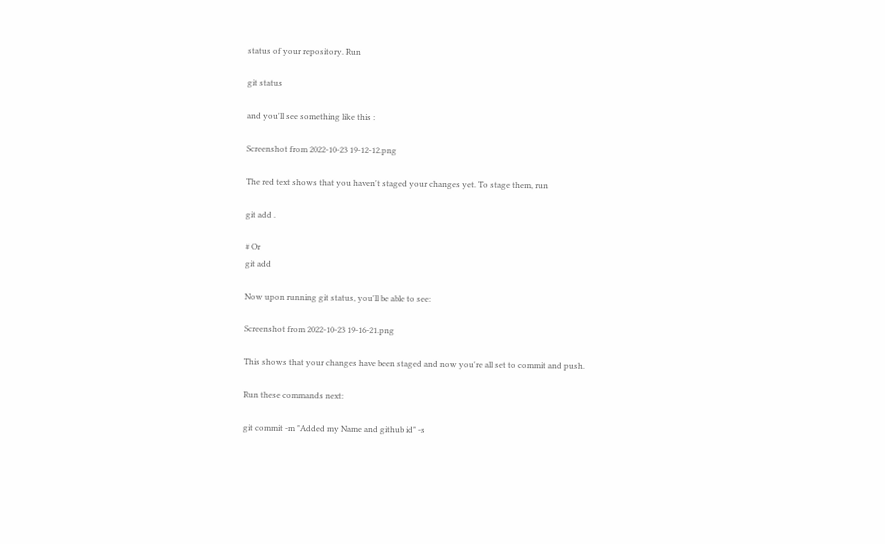status of your repository. Run

git status

and you'll see something like this :

Screenshot from 2022-10-23 19-12-12.png

The red text shows that you haven't staged your changes yet. To stage them, run

git add .

# Or
git add

Now upon running git status, you'll be able to see:

Screenshot from 2022-10-23 19-16-21.png

This shows that your changes have been staged and now you're all set to commit and push.

Run these commands next:

git commit -m "Added my Name and github id" -s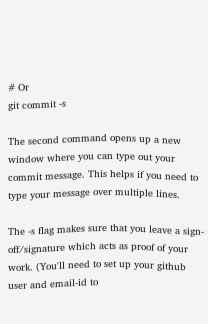# Or
git commit -s

The second command opens up a new window where you can type out your commit message. This helps if you need to type your message over multiple lines.

The -s flag makes sure that you leave a sign-off/signature which acts as proof of your work. (You'll need to set up your github user and email-id to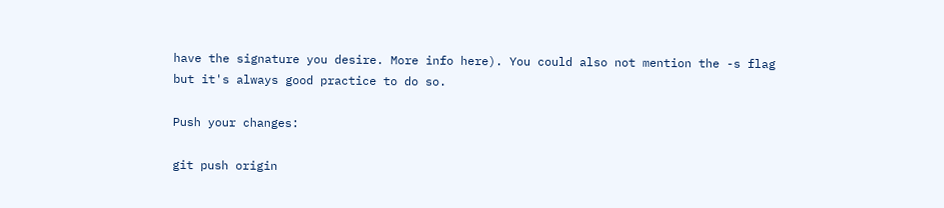have the signature you desire. More info here). You could also not mention the -s flag but it's always good practice to do so.

Push your changes:

git push origin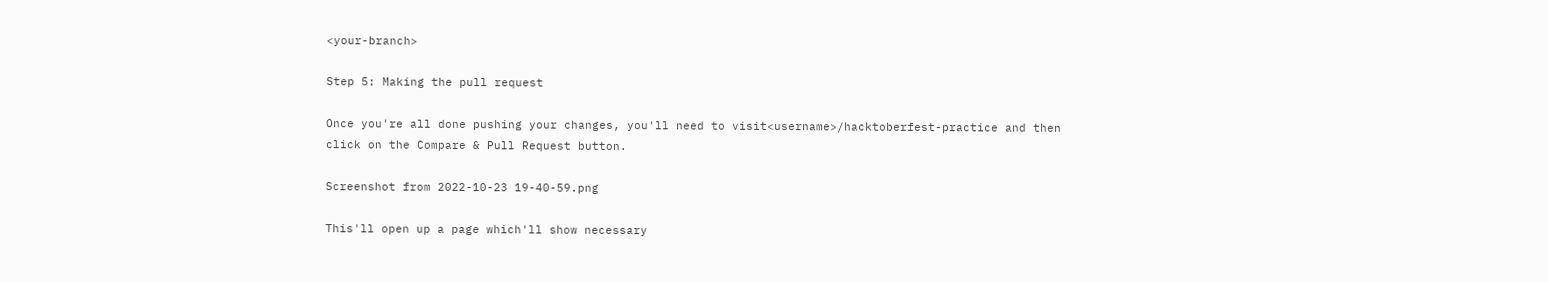<your-branch>

Step 5: Making the pull request

Once you're all done pushing your changes, you'll need to visit<username>/hacktoberfest-practice and then click on the Compare & Pull Request button.

Screenshot from 2022-10-23 19-40-59.png

This'll open up a page which'll show necessary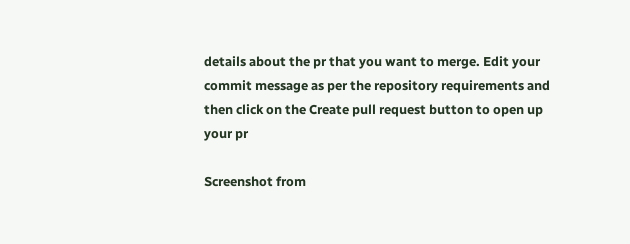details about the pr that you want to merge. Edit your commit message as per the repository requirements and then click on the Create pull request button to open up your pr

Screenshot from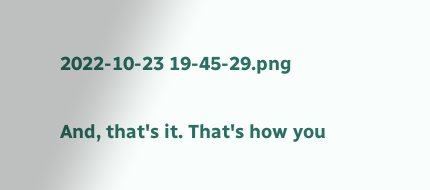2022-10-23 19-45-29.png

And, that's it. That's how you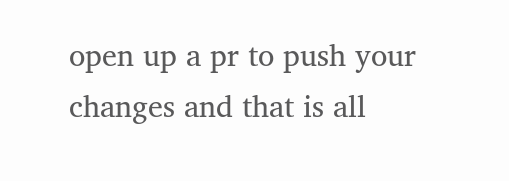open up a pr to push your changes and that is all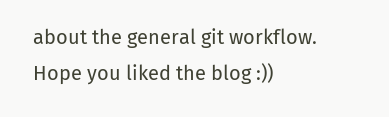about the general git workflow. Hope you liked the blog :))